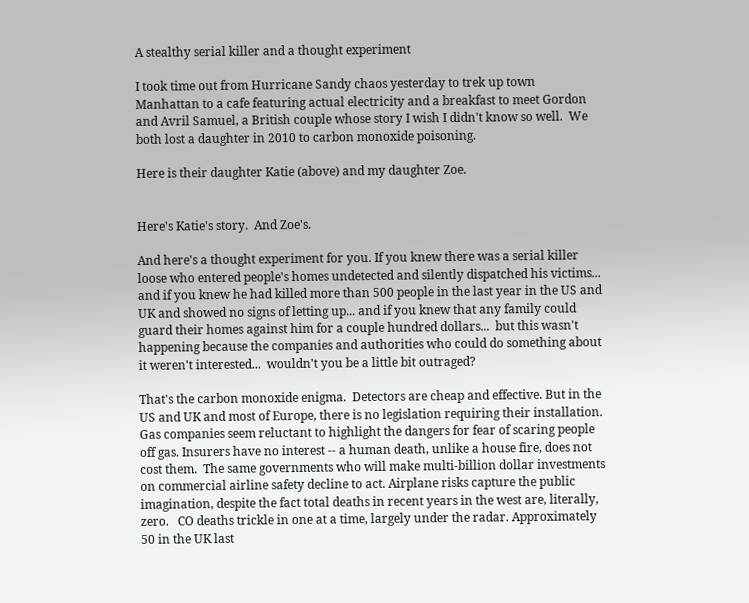A stealthy serial killer and a thought experiment

I took time out from Hurricane Sandy chaos yesterday to trek up town Manhattan to a cafe featuring actual electricity and a breakfast to meet Gordon and Avril Samuel, a British couple whose story I wish I didn't know so well.  We both lost a daughter in 2010 to carbon monoxide poisoning.

Here is their daughter Katie (above) and my daughter Zoe.


Here's Katie's story.  And Zoe's.

And here's a thought experiment for you. If you knew there was a serial killer loose who entered people's homes undetected and silently dispatched his victims... and if you knew he had killed more than 500 people in the last year in the US and UK and showed no signs of letting up... and if you knew that any family could guard their homes against him for a couple hundred dollars...  but this wasn't happening because the companies and authorities who could do something about it weren't interested...  wouldn't you be a little bit outraged?

That's the carbon monoxide enigma.  Detectors are cheap and effective. But in the US and UK and most of Europe, there is no legislation requiring their installation.  Gas companies seem reluctant to highlight the dangers for fear of scaring people off gas. Insurers have no interest -- a human death, unlike a house fire, does not cost them.  The same governments who will make multi-billion dollar investments on commercial airline safety decline to act. Airplane risks capture the public imagination, despite the fact total deaths in recent years in the west are, literally, zero.   CO deaths trickle in one at a time, largely under the radar. Approximately 50 in the UK last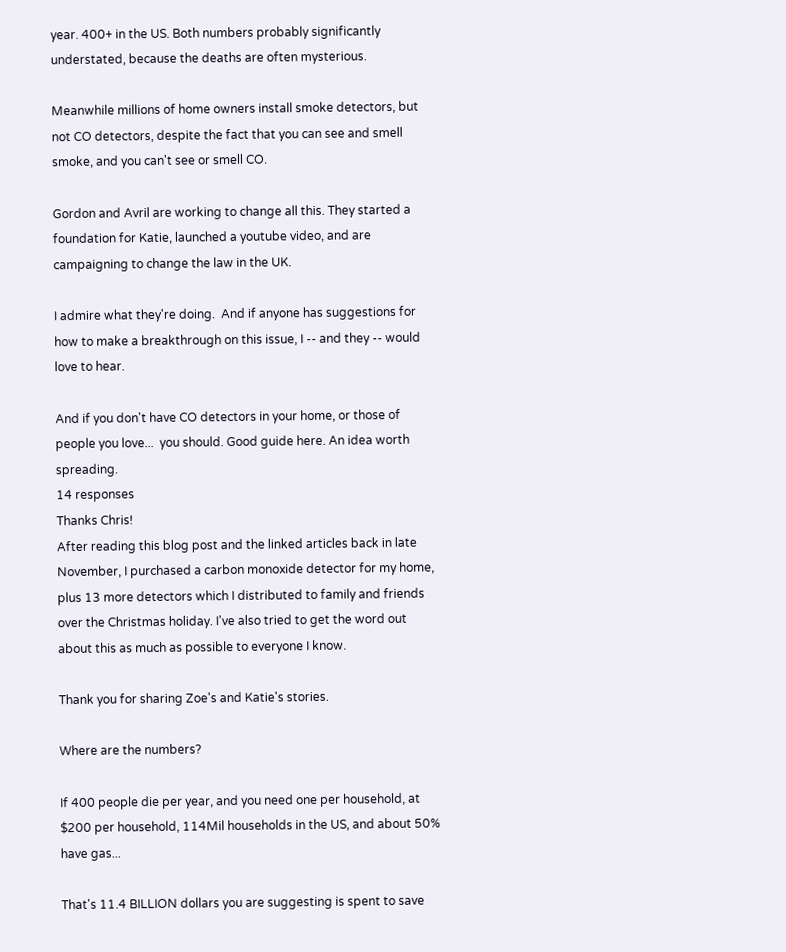year. 400+ in the US. Both numbers probably significantly understated, because the deaths are often mysterious.

Meanwhile millions of home owners install smoke detectors, but not CO detectors, despite the fact that you can see and smell smoke, and you can't see or smell CO.

Gordon and Avril are working to change all this. They started a foundation for Katie, launched a youtube video, and are campaigning to change the law in the UK.

I admire what they're doing.  And if anyone has suggestions for how to make a breakthrough on this issue, I -- and they -- would love to hear.

And if you don't have CO detectors in your home, or those of people you love...  you should. Good guide here. An idea worth spreading.
14 responses
Thanks Chris!
After reading this blog post and the linked articles back in late November, I purchased a carbon monoxide detector for my home, plus 13 more detectors which I distributed to family and friends over the Christmas holiday. I've also tried to get the word out about this as much as possible to everyone I know.

Thank you for sharing Zoe's and Katie's stories.

Where are the numbers?

If 400 people die per year, and you need one per household, at $200 per household, 114Mil households in the US, and about 50% have gas...

That's 11.4 BILLION dollars you are suggesting is spent to save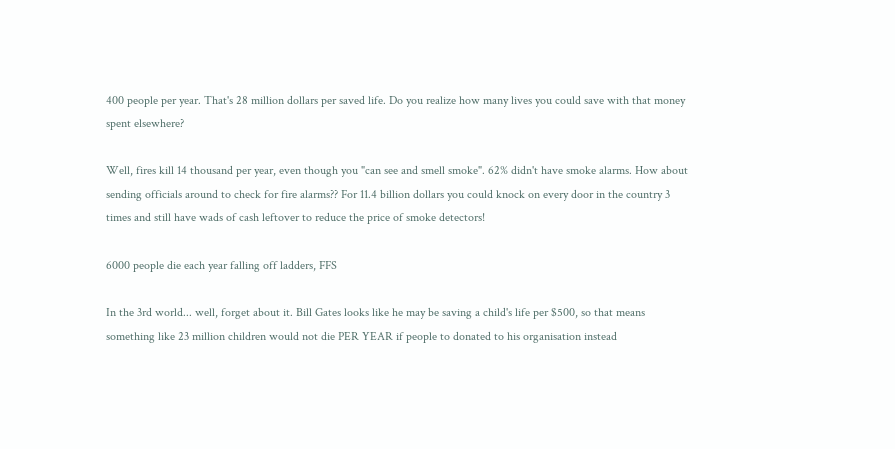400 people per year. That's 28 million dollars per saved life. Do you realize how many lives you could save with that money spent elsewhere?

Well, fires kill 14 thousand per year, even though you "can see and smell smoke". 62% didn't have smoke alarms. How about sending officials around to check for fire alarms?? For 11.4 billion dollars you could knock on every door in the country 3 times and still have wads of cash leftover to reduce the price of smoke detectors!

6000 people die each year falling off ladders, FFS

In the 3rd world... well, forget about it. Bill Gates looks like he may be saving a child's life per $500, so that means something like 23 million children would not die PER YEAR if people to donated to his organisation instead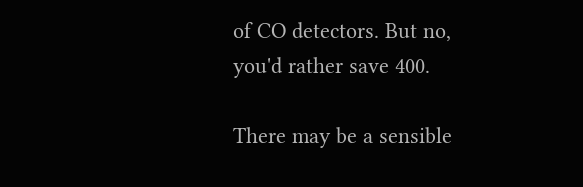of CO detectors. But no, you'd rather save 400.

There may be a sensible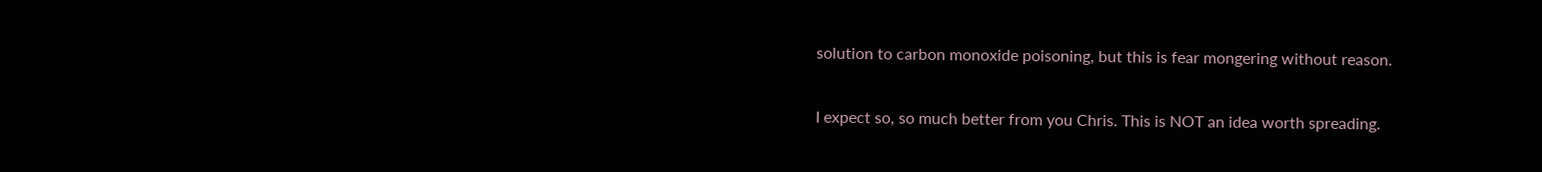solution to carbon monoxide poisoning, but this is fear mongering without reason.

I expect so, so much better from you Chris. This is NOT an idea worth spreading.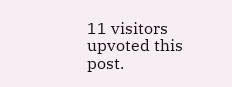11 visitors upvoted this post.